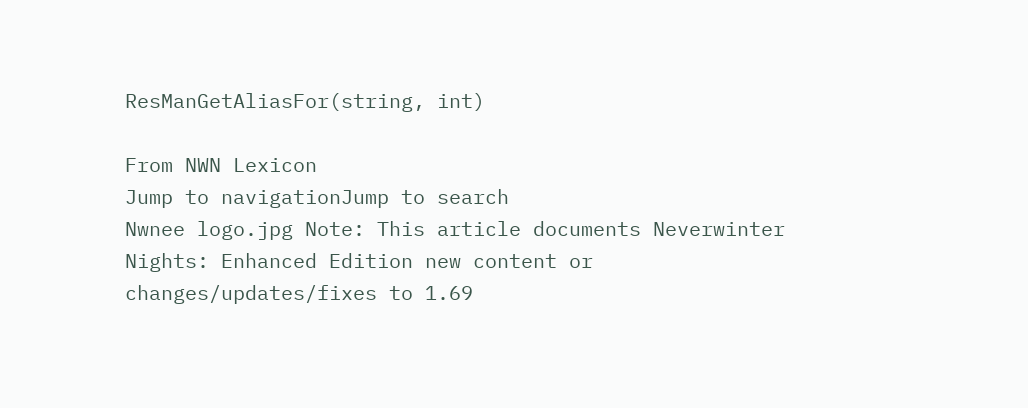ResManGetAliasFor(string, int)

From NWN Lexicon
Jump to navigationJump to search
Nwnee logo.jpg Note: This article documents Neverwinter Nights: Enhanced Edition new content or changes/updates/fixes to 1.69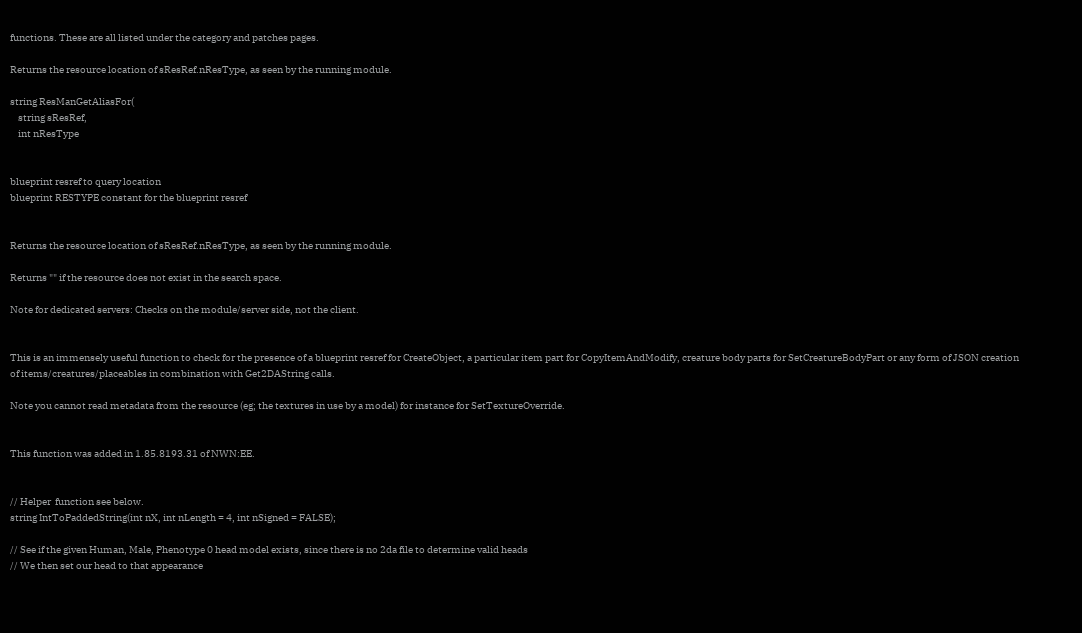functions. These are all listed under the category and patches pages.

Returns the resource location of sResRef.nResType, as seen by the running module.

string ResManGetAliasFor(
    string sResRef,
    int nResType


blueprint resref to query location
blueprint RESTYPE constant for the blueprint resref


Returns the resource location of sResRef.nResType, as seen by the running module.

Returns "" if the resource does not exist in the search space.

Note for dedicated servers: Checks on the module/server side, not the client.


This is an immensely useful function to check for the presence of a blueprint resref for CreateObject, a particular item part for CopyItemAndModify, creature body parts for SetCreatureBodyPart or any form of JSON creation of items/creatures/placeables in combination with Get2DAString calls.

Note you cannot read metadata from the resource (eg; the textures in use by a model) for instance for SetTextureOverride.


This function was added in 1.85.8193.31 of NWN:EE.


// Helper  function see below.
string IntToPaddedString(int nX, int nLength = 4, int nSigned = FALSE);

// See if the given Human, Male, Phenotype 0 head model exists, since there is no 2da file to determine valid heads
// We then set our head to that appearance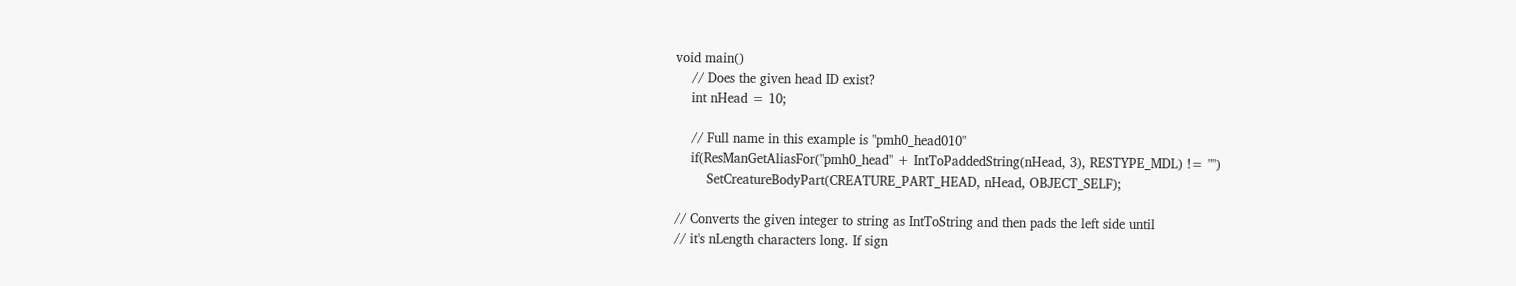void main()
    // Does the given head ID exist?
    int nHead = 10;

    // Full name in this example is "pmh0_head010"
    if(ResManGetAliasFor("pmh0_head" + IntToPaddedString(nHead, 3), RESTYPE_MDL) != "")
        SetCreatureBodyPart(CREATURE_PART_HEAD, nHead, OBJECT_SELF);

// Converts the given integer to string as IntToString and then pads the left side until
// it's nLength characters long. If sign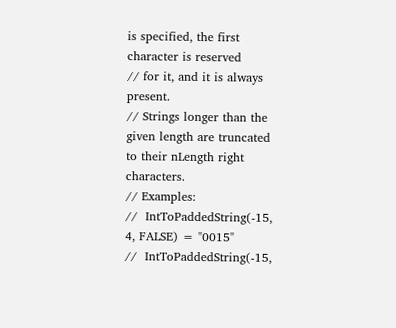is specified, the first character is reserved
// for it, and it is always present.
// Strings longer than the given length are truncated to their nLength right characters.
// Examples:
//  IntToPaddedString(-15, 4, FALSE) = "0015"
//  IntToPaddedString(-15,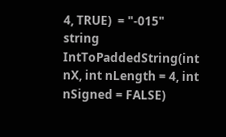4, TRUE)  = "-015"
string IntToPaddedString(int nX, int nLength = 4, int nSigned = FALSE)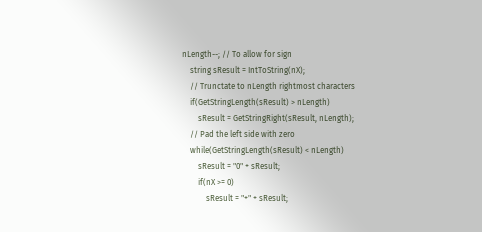nLength--; // To allow for sign
    string sResult = IntToString(nX);
    // Trunctate to nLength rightmost characters
    if(GetStringLength(sResult) > nLength)
        sResult = GetStringRight(sResult, nLength);
    // Pad the left side with zero
    while(GetStringLength(sResult) < nLength)
        sResult = "0" + sResult;
        if(nX >= 0)
            sResult = "+" + sResult;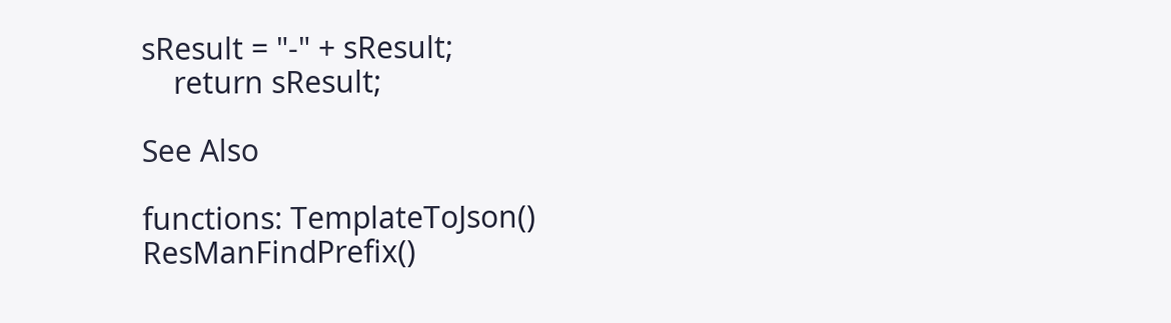sResult = "-" + sResult;
    return sResult;

See Also

functions: TemplateToJson() ResManFindPrefix()